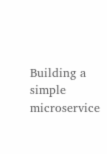Building a simple microservice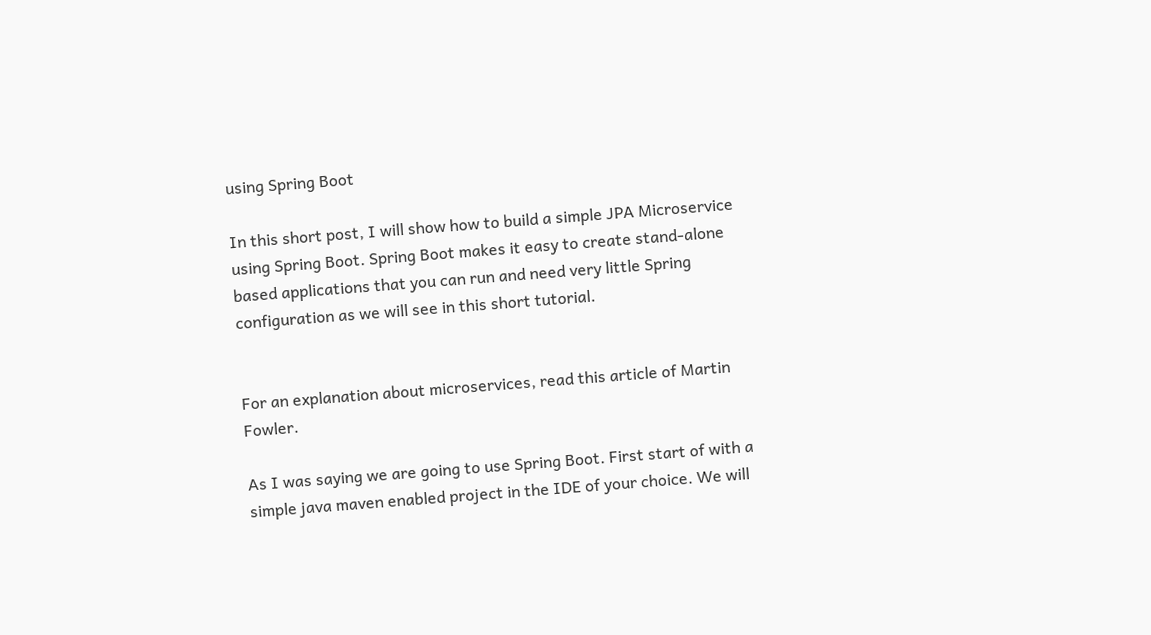using Spring Boot

In this short post, I will show how to build a simple JPA Microservice using Spring Boot. Spring Boot makes it easy to create stand-alone based applications that you can run and need very little Spring configuration as we will see in this short tutorial.


For an explanation about microservices, read this article of Martin Fowler.

As I was saying we are going to use Spring Boot. First start of with a simple java maven enabled project in the IDE of your choice. We will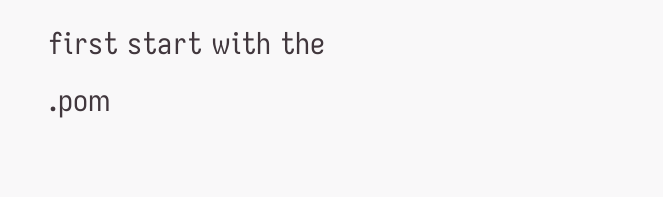first start with the .pom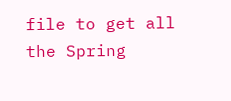file to get all the Spring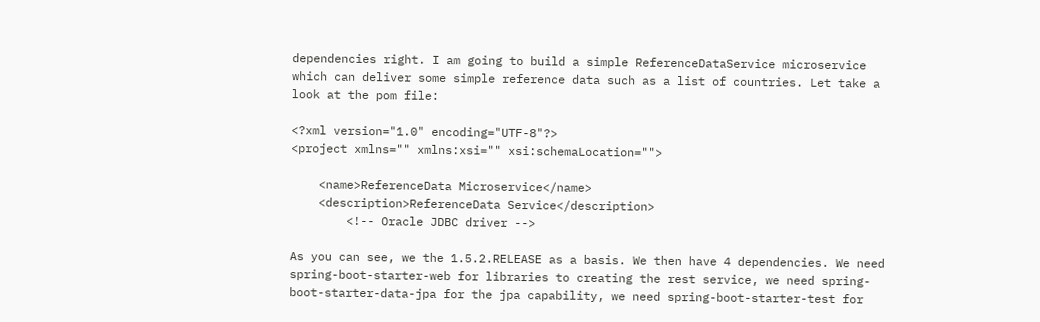dependencies right. I am going to build a simple ReferenceDataService microservice which can deliver some simple reference data such as a list of countries. Let take a look at the pom file:

<?xml version="1.0" encoding="UTF-8"?>
<project xmlns="" xmlns:xsi="" xsi:schemaLocation="">

    <name>ReferenceData Microservice</name>
    <description>ReferenceData Service</description>
        <!-- Oracle JDBC driver -->

As you can see, we the 1.5.2.RELEASE as a basis. We then have 4 dependencies. We need spring-boot-starter-web for libraries to creating the rest service, we need spring-boot-starter-data-jpa for the jpa capability, we need spring-boot-starter-test for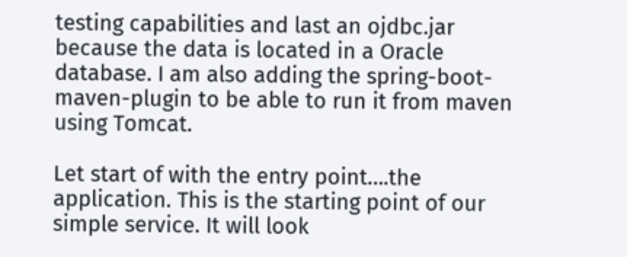testing capabilities and last an ojdbc.jar because the data is located in a Oracle database. I am also adding the spring-boot-maven-plugin to be able to run it from maven using Tomcat.

Let start of with the entry point….the application. This is the starting point of our simple service. It will look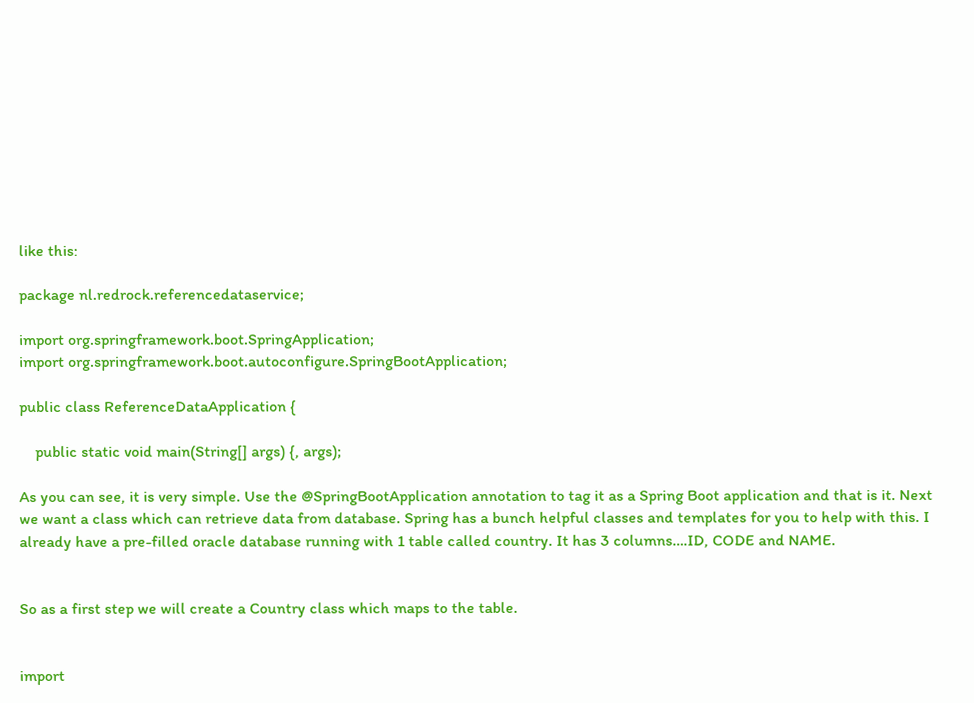like this:

package nl.redrock.referencedataservice;

import org.springframework.boot.SpringApplication;
import org.springframework.boot.autoconfigure.SpringBootApplication;

public class ReferenceDataApplication {

    public static void main(String[] args) {, args);

As you can see, it is very simple. Use the @SpringBootApplication annotation to tag it as a Spring Boot application and that is it. Next we want a class which can retrieve data from database. Spring has a bunch helpful classes and templates for you to help with this. I already have a pre-filled oracle database running with 1 table called country. It has 3 columns….ID, CODE and NAME.


So as a first step we will create a Country class which maps to the table.


import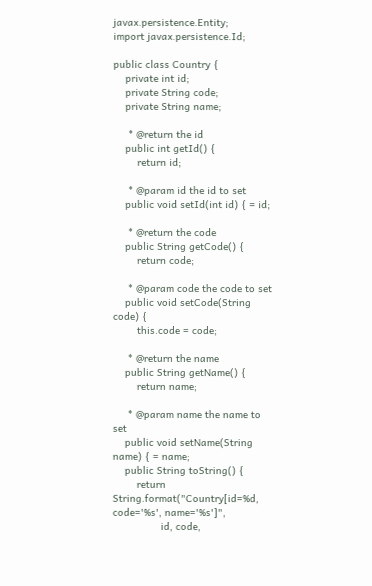javax.persistence.Entity;
import javax.persistence.Id;

public class Country {
    private int id;
    private String code;
    private String name;

     * @return the id
    public int getId() {
        return id;

     * @param id the id to set
    public void setId(int id) { = id;

     * @return the code
    public String getCode() {
        return code;

     * @param code the code to set
    public void setCode(String code) {
        this.code = code;

     * @return the name
    public String getName() {
        return name;

     * @param name the name to set
    public void setName(String name) { = name;
    public String toString() {
        return String.format("Country[id=%d, code='%s', name='%s']",
                id, code,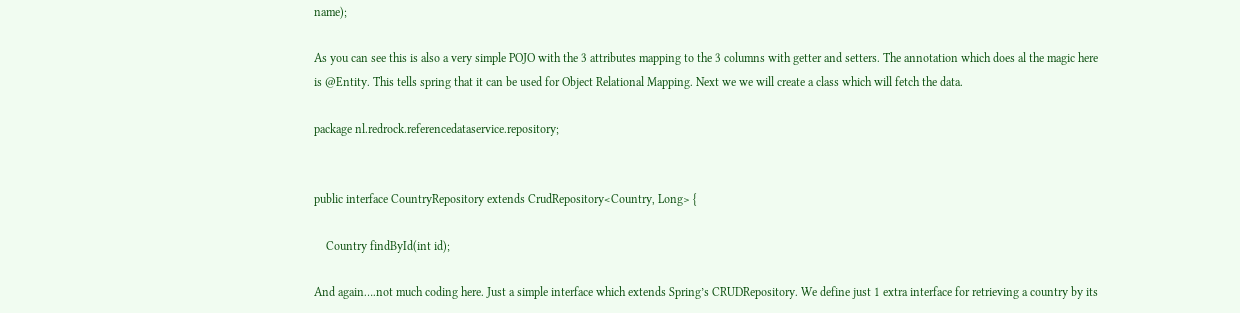name);

As you can see this is also a very simple POJO with the 3 attributes mapping to the 3 columns with getter and setters. The annotation which does al the magic here is @Entity. This tells spring that it can be used for Object Relational Mapping. Next we we will create a class which will fetch the data.

package nl.redrock.referencedataservice.repository;


public interface CountryRepository extends CrudRepository<Country, Long> {

    Country findById(int id);

And again….not much coding here. Just a simple interface which extends Spring’s CRUDRepository. We define just 1 extra interface for retrieving a country by its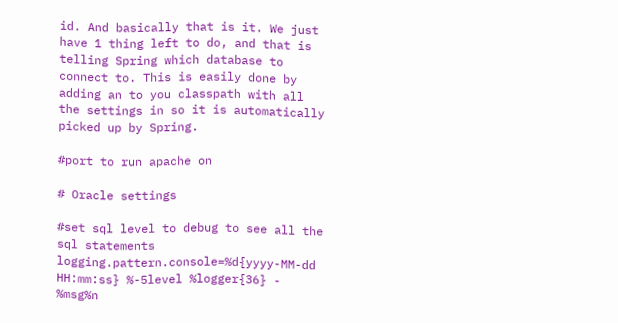id. And basically that is it. We just have 1 thing left to do, and that is telling Spring which database to connect to. This is easily done by adding an to you classpath with all the settings in so it is automatically picked up by Spring.

#port to run apache on

# Oracle settings

#set sql level to debug to see all the sql statements
logging.pattern.console=%d{yyyy-MM-dd HH:mm:ss} %-5level %logger{36} - %msg%n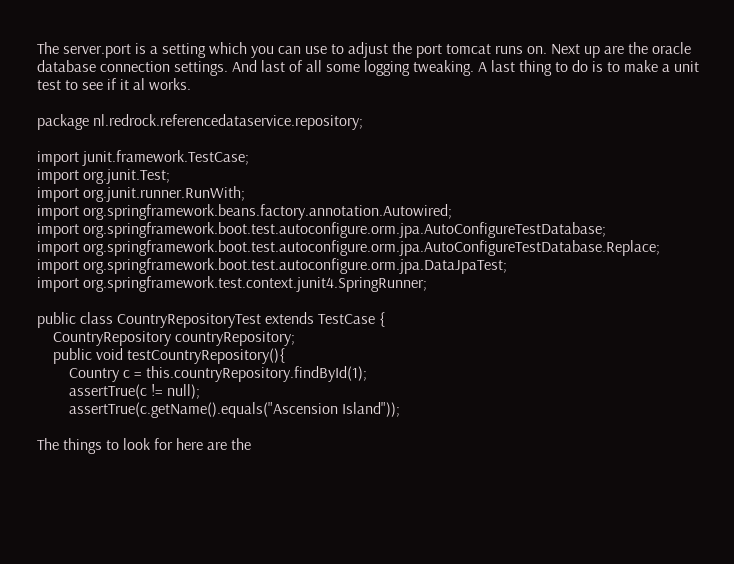The server.port is a setting which you can use to adjust the port tomcat runs on. Next up are the oracle database connection settings. And last of all some logging tweaking. A last thing to do is to make a unit test to see if it al works.

package nl.redrock.referencedataservice.repository;

import junit.framework.TestCase;
import org.junit.Test;
import org.junit.runner.RunWith;
import org.springframework.beans.factory.annotation.Autowired;
import org.springframework.boot.test.autoconfigure.orm.jpa.AutoConfigureTestDatabase;
import org.springframework.boot.test.autoconfigure.orm.jpa.AutoConfigureTestDatabase.Replace;
import org.springframework.boot.test.autoconfigure.orm.jpa.DataJpaTest;
import org.springframework.test.context.junit4.SpringRunner;

public class CountryRepositoryTest extends TestCase {
    CountryRepository countryRepository;
    public void testCountryRepository(){
        Country c = this.countryRepository.findById(1);
        assertTrue(c != null);
        assertTrue(c.getName().equals("Ascension Island"));

The things to look for here are the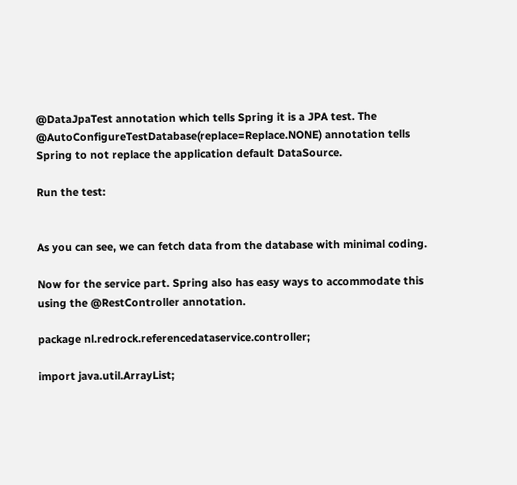@DataJpaTest annotation which tells Spring it is a JPA test. The @AutoConfigureTestDatabase(replace=Replace.NONE) annotation tells Spring to not replace the application default DataSource.

Run the test:


As you can see, we can fetch data from the database with minimal coding.

Now for the service part. Spring also has easy ways to accommodate this using the @RestController annotation.

package nl.redrock.referencedataservice.controller;

import java.util.ArrayList;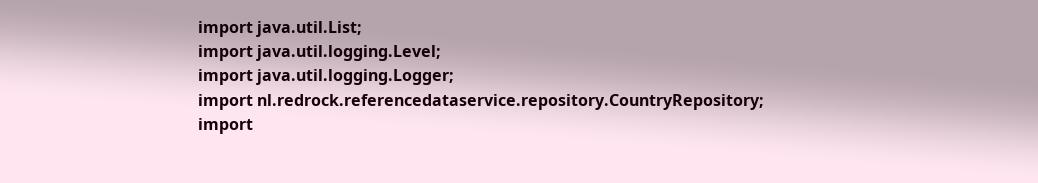import java.util.List;
import java.util.logging.Level;
import java.util.logging.Logger;
import nl.redrock.referencedataservice.repository.CountryRepository;
import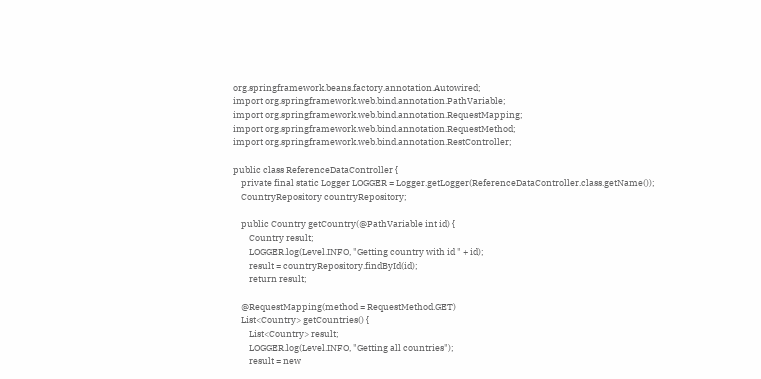org.springframework.beans.factory.annotation.Autowired;
import org.springframework.web.bind.annotation.PathVariable;
import org.springframework.web.bind.annotation.RequestMapping;
import org.springframework.web.bind.annotation.RequestMethod;
import org.springframework.web.bind.annotation.RestController;

public class ReferenceDataController {
    private final static Logger LOGGER = Logger.getLogger(ReferenceDataController.class.getName());
    CountryRepository countryRepository;

    public Country getCountry(@PathVariable int id) {
        Country result;
        LOGGER.log(Level.INFO, "Getting country with id " + id);
        result = countryRepository.findById(id);
        return result;

    @RequestMapping(method = RequestMethod.GET)
    List<Country> getCountries() {
        List<Country> result;
        LOGGER.log(Level.INFO, "Getting all countries");
        result = new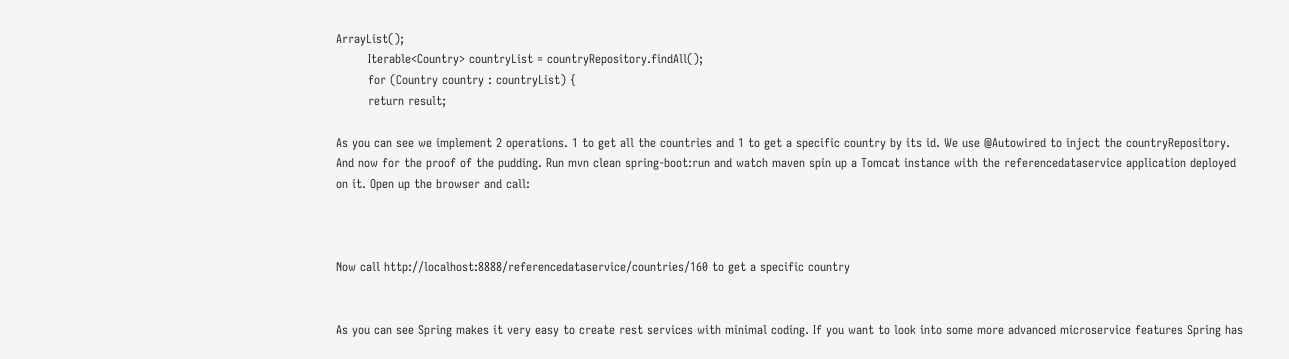ArrayList();
        Iterable<Country> countryList = countryRepository.findAll();
        for (Country country : countryList) {
        return result;

As you can see we implement 2 operations. 1 to get all the countries and 1 to get a specific country by its id. We use @Autowired to inject the countryRepository. And now for the proof of the pudding. Run mvn clean spring-boot:run and watch maven spin up a Tomcat instance with the referencedataservice application deployed on it. Open up the browser and call:



Now call http://localhost:8888/referencedataservice/countries/160 to get a specific country


As you can see Spring makes it very easy to create rest services with minimal coding. If you want to look into some more advanced microservice features Spring has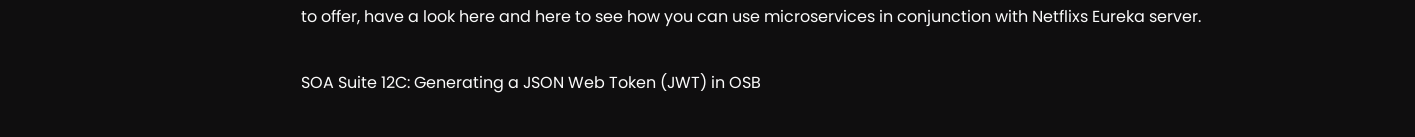to offer, have a look here and here to see how you can use microservices in conjunction with Netflixs Eureka server.

SOA Suite 12C: Generating a JSON Web Token (JWT) in OSB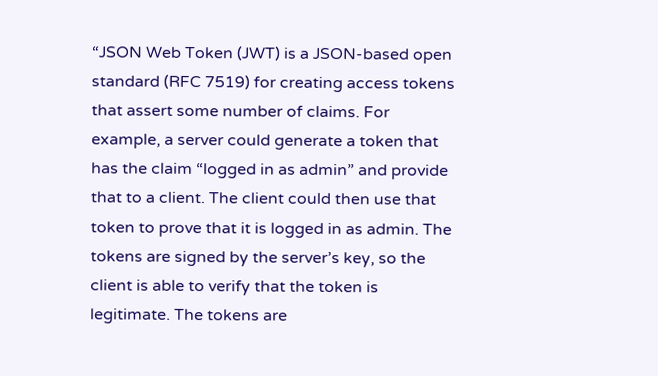“JSON Web Token (JWT) is a JSON-based open standard (RFC 7519) for creating access tokens that assert some number of claims. For example, a server could generate a token that has the claim “logged in as admin” and provide that to a client. The client could then use that token to prove that it is logged in as admin. The tokens are signed by the server’s key, so the client is able to verify that the token is legitimate. The tokens are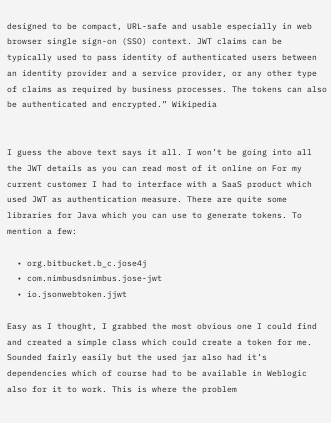designed to be compact, URL-safe and usable especially in web browser single sign-on (SSO) context. JWT claims can be typically used to pass identity of authenticated users between an identity provider and a service provider, or any other type of claims as required by business processes. The tokens can also be authenticated and encrypted.” Wikipedia


I guess the above text says it all. I won’t be going into all the JWT details as you can read most of it online on For my current customer I had to interface with a SaaS product which used JWT as authentication measure. There are quite some libraries for Java which you can use to generate tokens. To mention a few:

  • org.bitbucket.b_c.jose4j
  • com.nimbusdsnimbus.jose-jwt
  • io.jsonwebtoken.jjwt

Easy as I thought, I grabbed the most obvious one I could find and created a simple class which could create a token for me. Sounded fairly easily but the used jar also had it’s dependencies which of course had to be available in Weblogic also for it to work. This is where the problem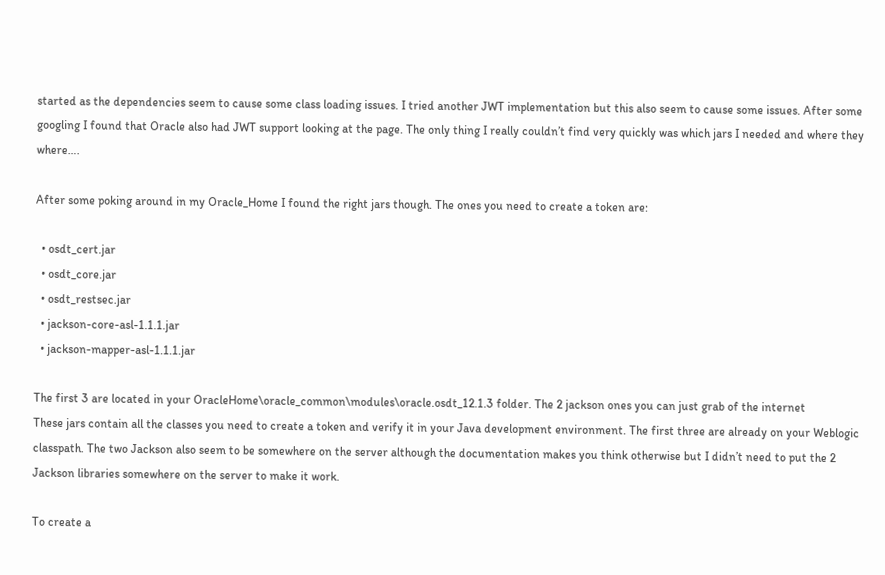started as the dependencies seem to cause some class loading issues. I tried another JWT implementation but this also seem to cause some issues. After some googling I found that Oracle also had JWT support looking at the page. The only thing I really couldn’t find very quickly was which jars I needed and where they where….

After some poking around in my Oracle_Home I found the right jars though. The ones you need to create a token are:

  • osdt_cert.jar
  • osdt_core.jar
  • osdt_restsec.jar
  • jackson-core-asl-1.1.1.jar
  • jackson-mapper-asl-1.1.1.jar

The first 3 are located in your OracleHome\oracle_common\modules\oracle.osdt_12.1.3 folder. The 2 jackson ones you can just grab of the internet
These jars contain all the classes you need to create a token and verify it in your Java development environment. The first three are already on your Weblogic classpath. The two Jackson also seem to be somewhere on the server although the documentation makes you think otherwise but I didn’t need to put the 2 Jackson libraries somewhere on the server to make it work.

To create a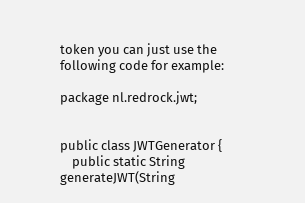token you can just use the following code for example:

package nl.redrock.jwt;


public class JWTGenerator {
    public static String generateJWT(String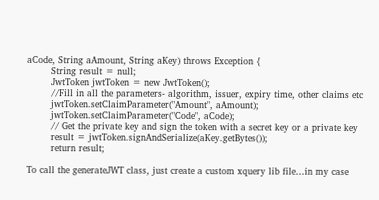aCode, String aAmount, String aKey) throws Exception {
        String result = null;
        JwtToken jwtToken = new JwtToken();
        //Fill in all the parameters- algorithm, issuer, expiry time, other claims etc
        jwtToken.setClaimParameter("Amount", aAmount);
        jwtToken.setClaimParameter("Code", aCode);
        // Get the private key and sign the token with a secret key or a private key
        result = jwtToken.signAndSerialize(aKey.getBytes());
        return result;

To call the generateJWT class, just create a custom xquery lib file…in my case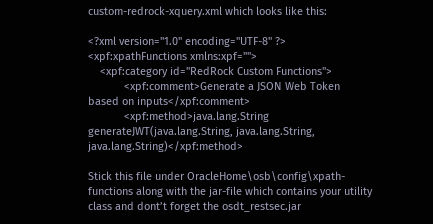custom-redrock-xquery.xml which looks like this:

<?xml version="1.0" encoding="UTF-8" ?>
<xpf:xpathFunctions xmlns:xpf="">
    <xpf:category id="RedRock Custom Functions">
            <xpf:comment>Generate a JSON Web Token based on inputs</xpf:comment>
            <xpf:method>java.lang.String generateJWT(java.lang.String, java.lang.String, java.lang.String)</xpf:method>

Stick this file under OracleHome\osb\config\xpath-functions along with the jar-file which contains your utility class and dont’t forget the osdt_restsec.jar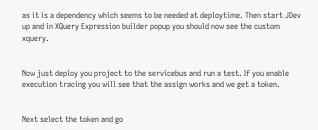as it is a dependency which seems to be needed at deploytime. Then start JDev up and in XQuery Expression builder popup you should now see the custom xquery.


Now just deploy you project to the servicebus and run a test. If you enable execution tracing you will see that the assign works and we get a token.


Next select the token and go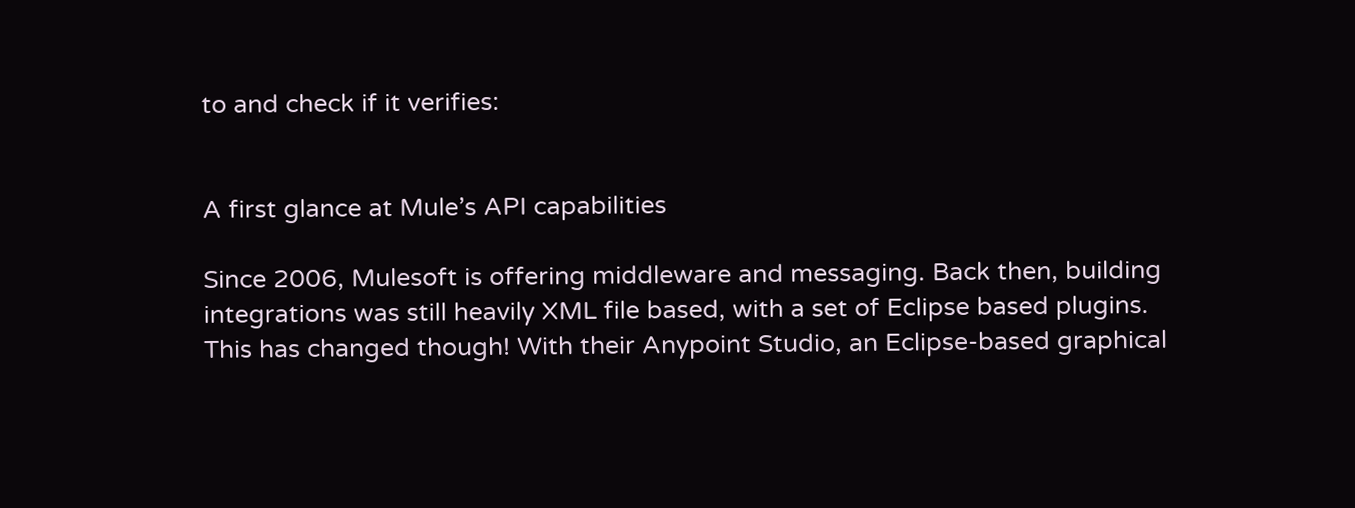to and check if it verifies:


A first glance at Mule’s API capabilities

Since 2006, Mulesoft is offering middleware and messaging. Back then, building integrations was still heavily XML file based, with a set of Eclipse based plugins. This has changed though! With their Anypoint Studio, an Eclipse-based graphical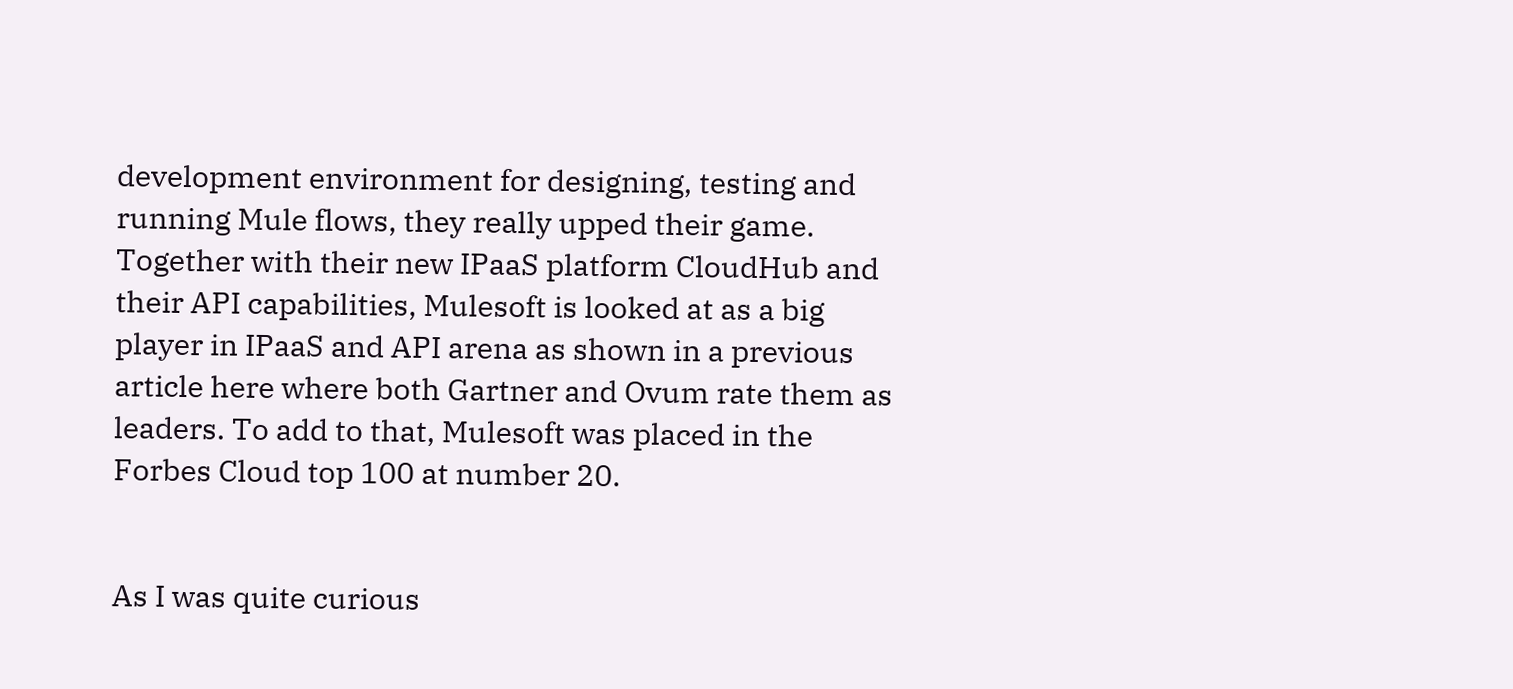development environment for designing, testing and running Mule flows, they really upped their game. Together with their new IPaaS platform CloudHub and their API capabilities, Mulesoft is looked at as a big player in IPaaS and API arena as shown in a previous article here where both Gartner and Ovum rate them as leaders. To add to that, Mulesoft was placed in the Forbes Cloud top 100 at number 20.


As I was quite curious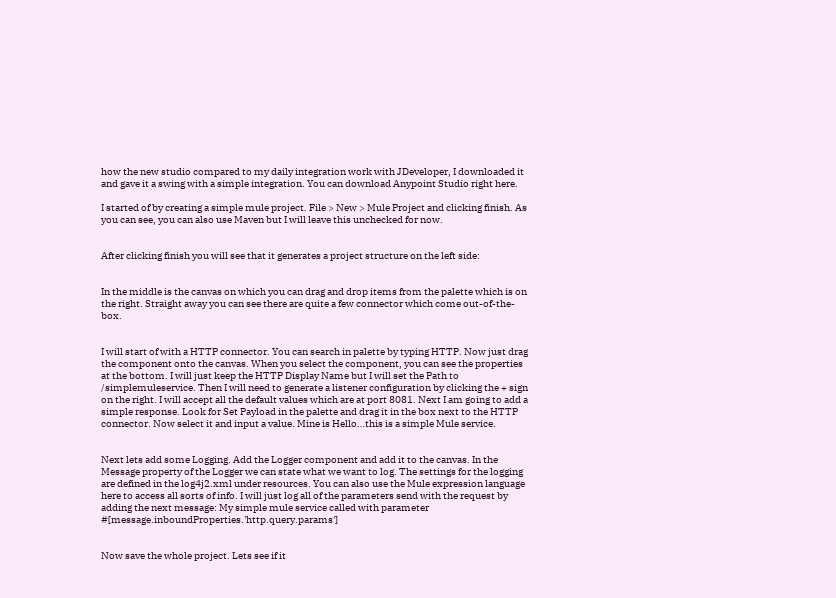how the new studio compared to my daily integration work with JDeveloper, I downloaded it and gave it a swing with a simple integration. You can download Anypoint Studio right here.

I started of by creating a simple mule project. File > New > Mule Project and clicking finish. As you can see, you can also use Maven but I will leave this unchecked for now.


After clicking finish you will see that it generates a project structure on the left side:


In the middle is the canvas on which you can drag and drop items from the palette which is on the right. Straight away you can see there are quite a few connector which come out-of-the-box.


I will start of with a HTTP connector. You can search in palette by typing HTTP. Now just drag the component onto the canvas. When you select the component, you can see the properties at the bottom. I will just keep the HTTP Display Name but I will set the Path to /simplemuleservice. Then I will need to generate a listener configuration by clicking the + sign on the right. I will accept all the default values which are at port 8081. Next I am going to add a simple response. Look for Set Payload in the palette and drag it in the box next to the HTTP connector. Now select it and input a value. Mine is Hello…this is a simple Mule service.


Next lets add some Logging. Add the Logger component and add it to the canvas. In the Message property of the Logger we can state what we want to log. The settings for the logging are defined in the log4j2.xml under resources. You can also use the Mule expression language here to access all sorts of info. I will just log all of the parameters send with the request by adding the next message: My simple mule service called with parameter #[message.inboundProperties.'http.query.params']


Now save the whole project. Lets see if it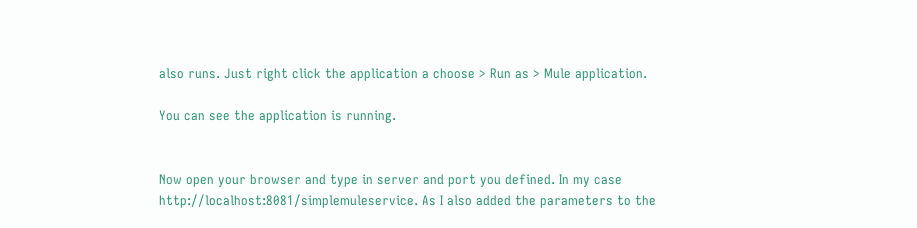also runs. Just right click the application a choose > Run as > Mule application.

You can see the application is running.


Now open your browser and type in server and port you defined. In my case http://localhost:8081/simplemuleservice. As I also added the parameters to the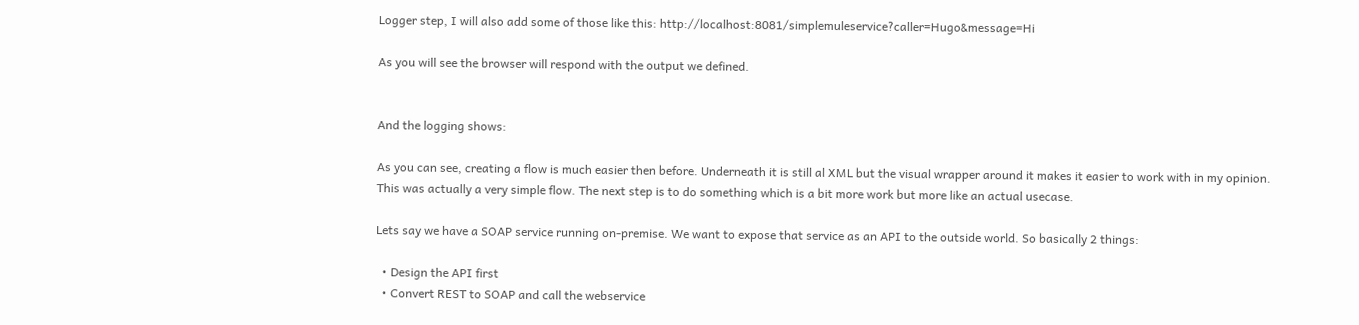Logger step, I will also add some of those like this: http://localhost:8081/simplemuleservice?caller=Hugo&message=Hi

As you will see the browser will respond with the output we defined.


And the logging shows:

As you can see, creating a flow is much easier then before. Underneath it is still al XML but the visual wrapper around it makes it easier to work with in my opinion. This was actually a very simple flow. The next step is to do something which is a bit more work but more like an actual usecase.

Lets say we have a SOAP service running on-premise. We want to expose that service as an API to the outside world. So basically 2 things:

  • Design the API first
  • Convert REST to SOAP and call the webservice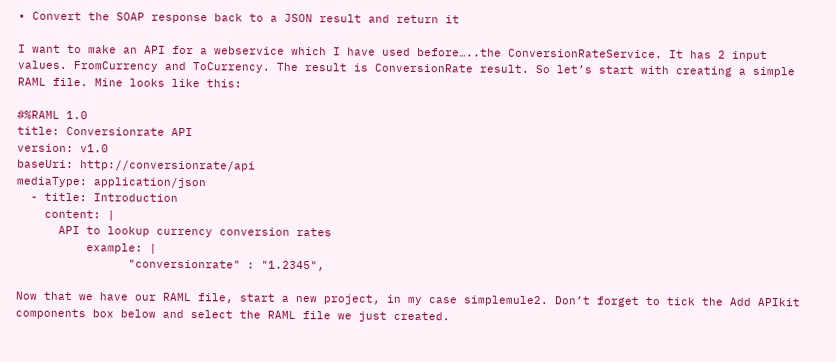• Convert the SOAP response back to a JSON result and return it

I want to make an API for a webservice which I have used before…..the ConversionRateService. It has 2 input values. FromCurrency and ToCurrency. The result is ConversionRate result. So let’s start with creating a simple RAML file. Mine looks like this:

#%RAML 1.0
title: Conversionrate API
version: v1.0
baseUri: http://conversionrate/api
mediaType: application/json
  - title: Introduction
    content: |
      API to lookup currency conversion rates
          example: |
                "conversionrate" : "1.2345",

Now that we have our RAML file, start a new project, in my case simplemule2. Don’t forget to tick the Add APIkit components box below and select the RAML file we just created.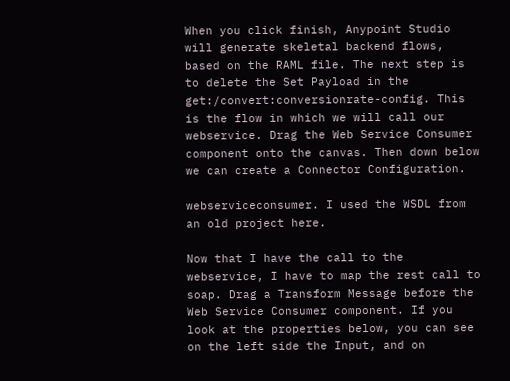When you click finish, Anypoint Studio will generate skeletal backend flows, based on the RAML file. The next step is to delete the Set Payload in the get:/convert:conversionrate-config. This is the flow in which we will call our webservice. Drag the Web Service Consumer component onto the canvas. Then down below we can create a Connector Configuration.

webserviceconsumer. I used the WSDL from an old project here.

Now that I have the call to the webservice, I have to map the rest call to soap. Drag a Transform Message before the Web Service Consumer component. If you look at the properties below, you can see on the left side the Input, and on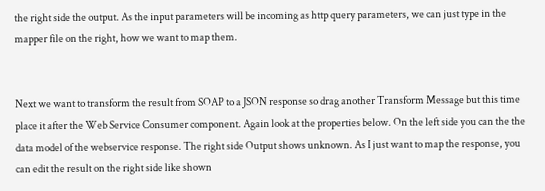the right side the output. As the input parameters will be incoming as http query parameters, we can just type in the mapper file on the right, how we want to map them.


Next we want to transform the result from SOAP to a JSON response so drag another Transform Message but this time place it after the Web Service Consumer component. Again look at the properties below. On the left side you can the the data model of the webservice response. The right side Output shows unknown. As I just want to map the response, you can edit the result on the right side like shown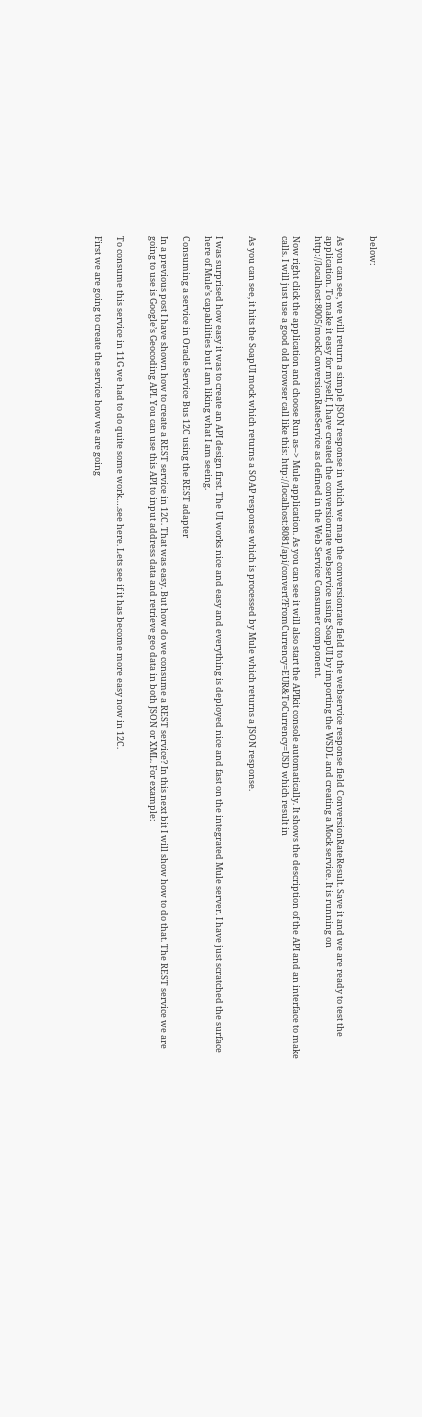below:


As you can see, we will return a simple JSON response in which we map the conversionrate field to the webservice response field ConversionRateResult. Save it and we are ready to test the application. To make it easy for myself, I have created the conversionrate webservice using SoapUI by importing the WSDL and creating a Mock service. It is running on http://localhost:8005/mockConversionRateService as defined in the Web Service Consumer component.

Now right click the application and choose Run as–> Mule application. As you can see it will also start the APIkit console automatically. It shows the description of the API and an interface to make calls. I will just use a good old browser call like this: http://localhost:8081/api/convert?FromCurrency=EUR&ToCurrency=USD which result in


As you can see, it hits the SoapUI mock which returns a SOAP response which is processed by Mule which returns a JSON response.


I was surprised how easy it was to create an API design first. The UI works nice and easy and everything is deployed nice and fast on the integrated Mule server. I have just scratched the surface here of Mule’s capabilities but I am liking what I am seeing.

Consuming a service in Oracle Service Bus 12C using the REST adapter

In a previous post I have shown how to create a REST service in 12C. That was easy. But how do we consume a REST service? In this next bit I will show how to do that. The REST service we are going to use is Google’s Geocoding API. You can use this API to input address data and retrieve geo data in both JSON or XML. For example:


To consume this service in 11G we had to do quite some work….see here. Lets see if it has become more easy now in 12C.

First we are going to create the service how we are going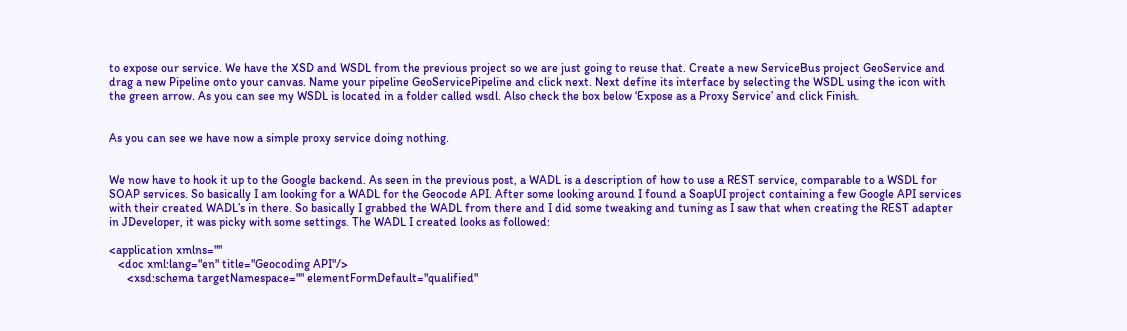to expose our service. We have the XSD and WSDL from the previous project so we are just going to reuse that. Create a new ServiceBus project GeoService and drag a new Pipeline onto your canvas. Name your pipeline GeoServicePipeline and click next. Next define its interface by selecting the WSDL using the icon with the green arrow. As you can see my WSDL is located in a folder called wsdl. Also check the box below ‘Expose as a Proxy Service’ and click Finish.


As you can see we have now a simple proxy service doing nothing.


We now have to hook it up to the Google backend. As seen in the previous post, a WADL is a description of how to use a REST service, comparable to a WSDL for SOAP services. So basically I am looking for a WADL for the Geocode API. After some looking around I found a SoapUI project containing a few Google API services with their created WADL’s in there. So basically I grabbed the WADL from there and I did some tweaking and tuning as I saw that when creating the REST adapter in JDeveloper, it was picky with some settings. The WADL I created looks as followed:

<application xmlns=""
   <doc xml:lang="en" title="Geocoding API"/>
      <xsd:schema targetNamespace="" elementFormDefault="qualified"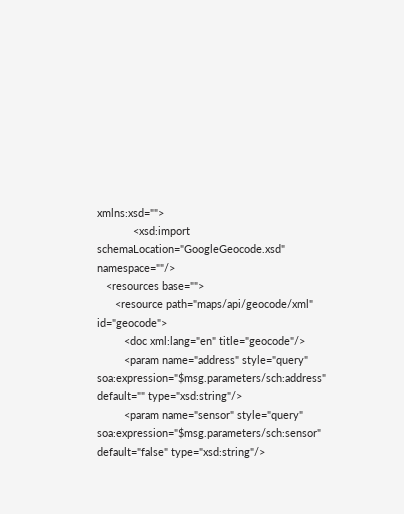xmlns:xsd="">
            <xsd:import schemaLocation="GoogleGeocode.xsd" namespace=""/>
   <resources base="">
      <resource path="maps/api/geocode/xml" id="geocode">
         <doc xml:lang="en" title="geocode"/>
         <param name="address" style="query" soa:expression="$msg.parameters/sch:address" default="" type="xsd:string"/>
         <param name="sensor" style="query" soa:expression="$msg.parameters/sch:sensor" default="false" type="xsd:string"/>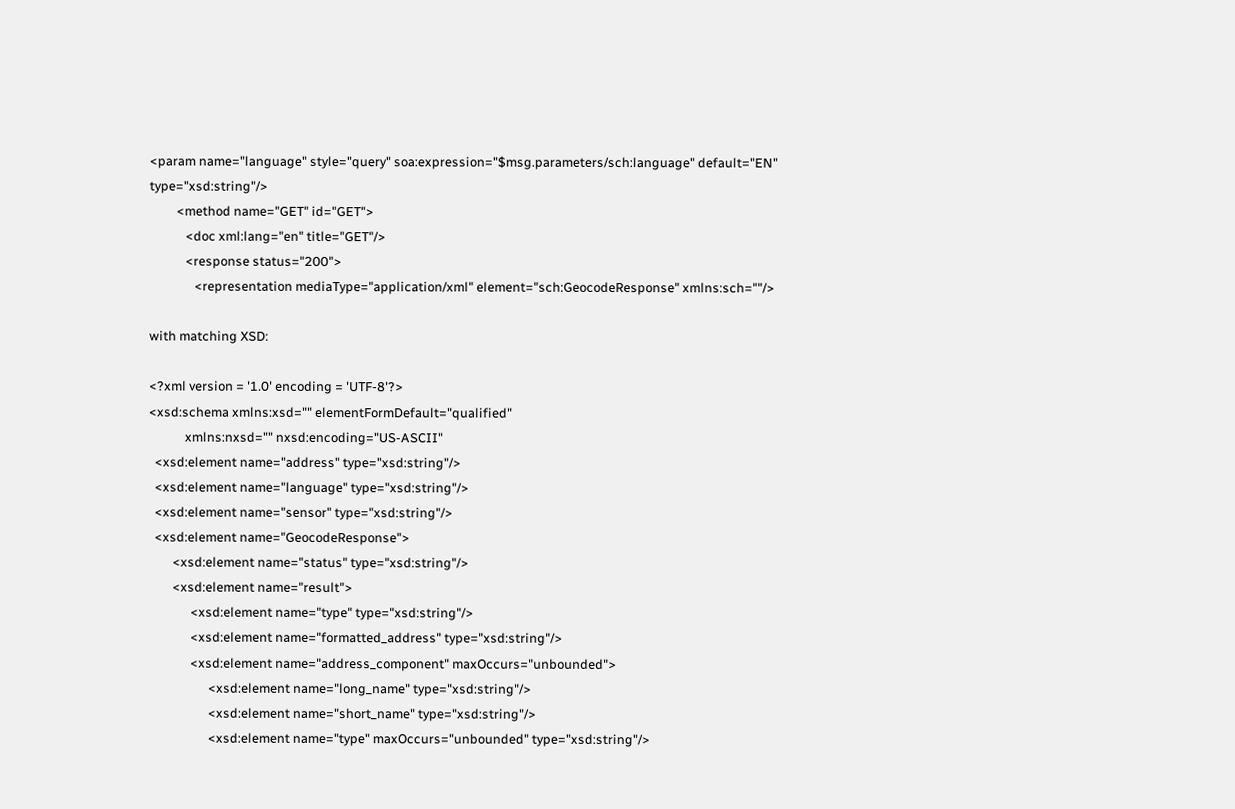<param name="language" style="query" soa:expression="$msg.parameters/sch:language" default="EN" type="xsd:string"/>
         <method name="GET" id="GET">
            <doc xml:lang="en" title="GET"/>
            <response status="200">
               <representation mediaType="application/xml" element="sch:GeocodeResponse" xmlns:sch=""/>

with matching XSD:

<?xml version = '1.0' encoding = 'UTF-8'?>
<xsd:schema xmlns:xsd="" elementFormDefault="qualified"
            xmlns:nxsd="" nxsd:encoding="US-ASCII"
  <xsd:element name="address" type="xsd:string"/>
  <xsd:element name="language" type="xsd:string"/>
  <xsd:element name="sensor" type="xsd:string"/>
  <xsd:element name="GeocodeResponse">
        <xsd:element name="status" type="xsd:string"/>
        <xsd:element name="result">
              <xsd:element name="type" type="xsd:string"/>
              <xsd:element name="formatted_address" type="xsd:string"/>
              <xsd:element name="address_component" maxOccurs="unbounded">
                    <xsd:element name="long_name" type="xsd:string"/>
                    <xsd:element name="short_name" type="xsd:string"/>
                    <xsd:element name="type" maxOccurs="unbounded" type="xsd:string"/>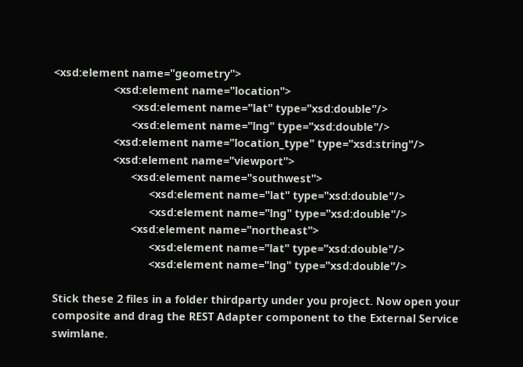<xsd:element name="geometry">
                    <xsd:element name="location">
                          <xsd:element name="lat" type="xsd:double"/>
                          <xsd:element name="lng" type="xsd:double"/>
                    <xsd:element name="location_type" type="xsd:string"/>
                    <xsd:element name="viewport">
                          <xsd:element name="southwest">
                                <xsd:element name="lat" type="xsd:double"/>
                                <xsd:element name="lng" type="xsd:double"/>
                          <xsd:element name="northeast">
                                <xsd:element name="lat" type="xsd:double"/>
                                <xsd:element name="lng" type="xsd:double"/>

Stick these 2 files in a folder thirdparty under you project. Now open your composite and drag the REST Adapter component to the External Service swimlane.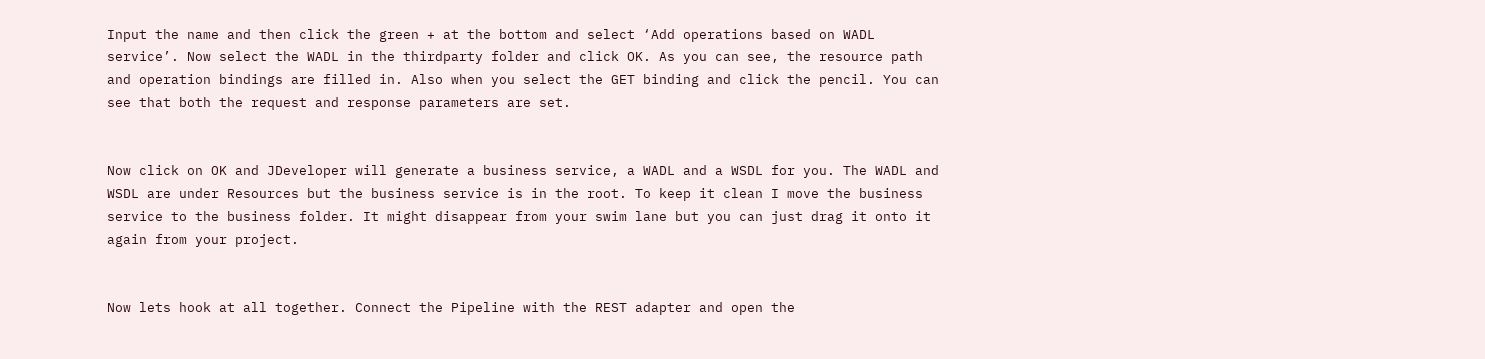Input the name and then click the green + at the bottom and select ‘Add operations based on WADL service’. Now select the WADL in the thirdparty folder and click OK. As you can see, the resource path and operation bindings are filled in. Also when you select the GET binding and click the pencil. You can see that both the request and response parameters are set.


Now click on OK and JDeveloper will generate a business service, a WADL and a WSDL for you. The WADL and WSDL are under Resources but the business service is in the root. To keep it clean I move the business service to the business folder. It might disappear from your swim lane but you can just drag it onto it again from your project.


Now lets hook at all together. Connect the Pipeline with the REST adapter and open the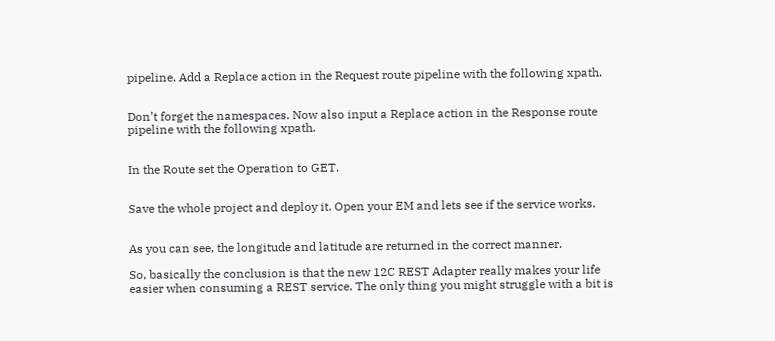pipeline. Add a Replace action in the Request route pipeline with the following xpath.


Don’t forget the namespaces. Now also input a Replace action in the Response route pipeline with the following xpath.


In the Route set the Operation to GET.


Save the whole project and deploy it. Open your EM and lets see if the service works.


As you can see, the longitude and latitude are returned in the correct manner.

So, basically the conclusion is that the new 12C REST Adapter really makes your life easier when consuming a REST service. The only thing you might struggle with a bit is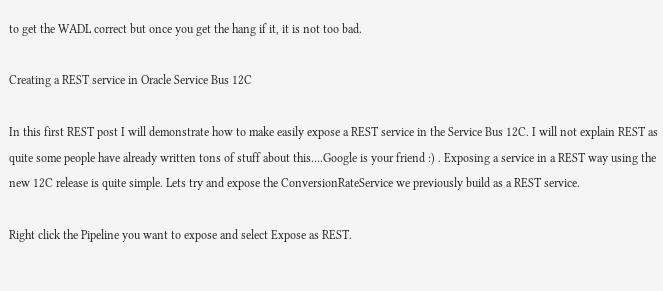to get the WADL correct but once you get the hang if it, it is not too bad.

Creating a REST service in Oracle Service Bus 12C

In this first REST post I will demonstrate how to make easily expose a REST service in the Service Bus 12C. I will not explain REST as quite some people have already written tons of stuff about this….Google is your friend :) . Exposing a service in a REST way using the new 12C release is quite simple. Lets try and expose the ConversionRateService we previously build as a REST service.

Right click the Pipeline you want to expose and select Expose as REST.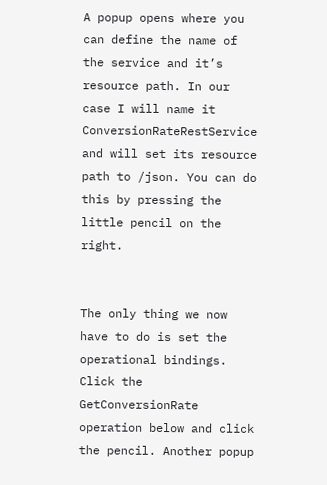A popup opens where you can define the name of the service and it’s resource path. In our case I will name it ConversionRateRestService and will set its resource path to /json. You can do this by pressing the little pencil on the right.


The only thing we now have to do is set the operational bindings. Click the GetConversionRate operation below and click the pencil. Another popup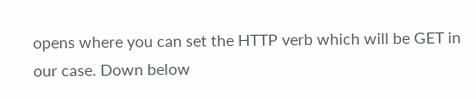opens where you can set the HTTP verb which will be GET in our case. Down below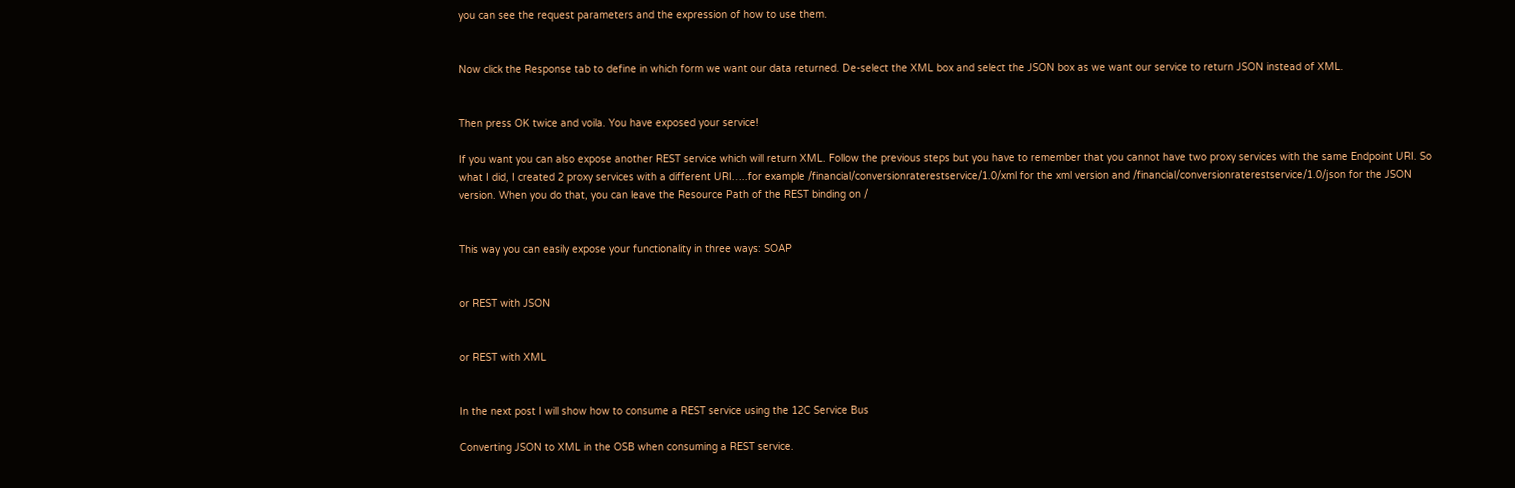you can see the request parameters and the expression of how to use them.


Now click the Response tab to define in which form we want our data returned. De-select the XML box and select the JSON box as we want our service to return JSON instead of XML.


Then press OK twice and voila. You have exposed your service!

If you want you can also expose another REST service which will return XML. Follow the previous steps but you have to remember that you cannot have two proxy services with the same Endpoint URI. So what I did, I created 2 proxy services with a different URI…..for example /financial/conversionraterestservice/1.0/xml for the xml version and /financial/conversionraterestservice/1.0/json for the JSON version. When you do that, you can leave the Resource Path of the REST binding on /


This way you can easily expose your functionality in three ways: SOAP


or REST with JSON


or REST with XML


In the next post I will show how to consume a REST service using the 12C Service Bus

Converting JSON to XML in the OSB when consuming a REST service.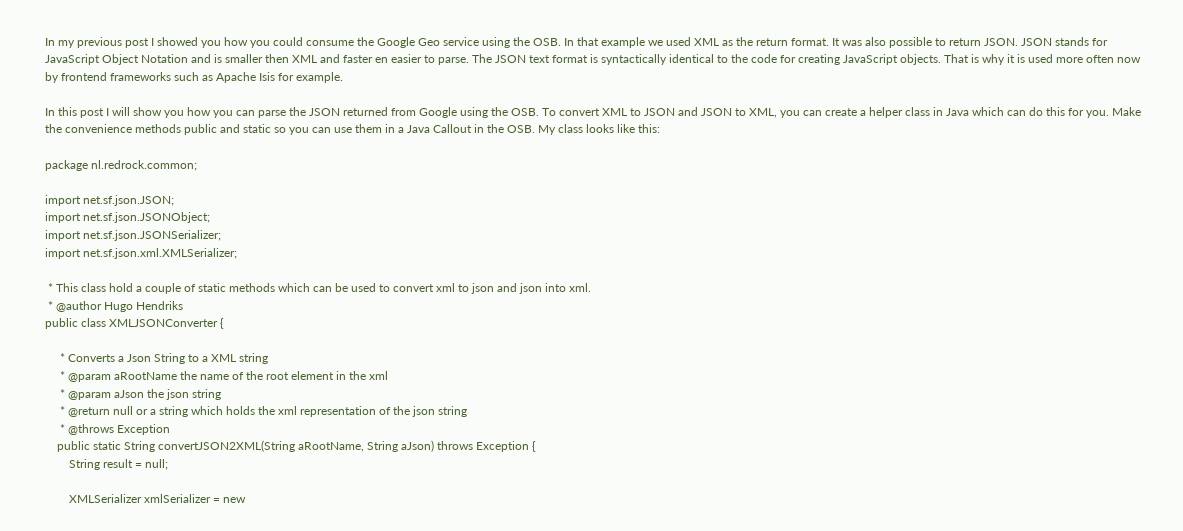In my previous post I showed you how you could consume the Google Geo service using the OSB. In that example we used XML as the return format. It was also possible to return JSON. JSON stands for JavaScript Object Notation and is smaller then XML and faster en easier to parse. The JSON text format is syntactically identical to the code for creating JavaScript objects. That is why it is used more often now by frontend frameworks such as Apache Isis for example.

In this post I will show you how you can parse the JSON returned from Google using the OSB. To convert XML to JSON and JSON to XML, you can create a helper class in Java which can do this for you. Make the convenience methods public and static so you can use them in a Java Callout in the OSB. My class looks like this:

package nl.redrock.common;

import net.sf.json.JSON;
import net.sf.json.JSONObject;
import net.sf.json.JSONSerializer;
import net.sf.json.xml.XMLSerializer;

 * This class hold a couple of static methods which can be used to convert xml to json and json into xml.
 * @author Hugo Hendriks
public class XMLJSONConverter {

     * Converts a Json String to a XML string
     * @param aRootName the name of the root element in the xml
     * @param aJson the json string
     * @return null or a string which holds the xml representation of the json string
     * @throws Exception
    public static String convertJSON2XML(String aRootName, String aJson) throws Exception {
        String result = null;

        XMLSerializer xmlSerializer = new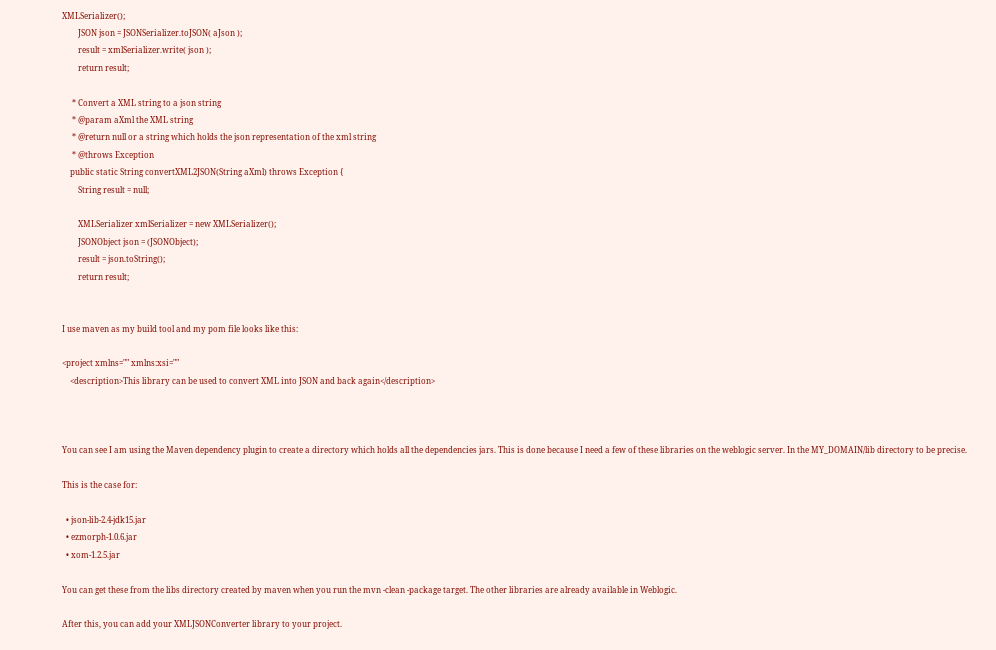XMLSerializer();
        JSON json = JSONSerializer.toJSON( aJson );
        result = xmlSerializer.write( json );
        return result;

     * Convert a XML string to a json string
     * @param aXml the XML string
     * @return null or a string which holds the json representation of the xml string
     * @throws Exception
    public static String convertXML2JSON(String aXml) throws Exception {
        String result = null;

        XMLSerializer xmlSerializer = new XMLSerializer();
        JSONObject json = (JSONObject);
        result = json.toString();
        return result;


I use maven as my build tool and my pom file looks like this:

<project xmlns="" xmlns:xsi=""
    <description>This library can be used to convert XML into JSON and back again</description>



You can see I am using the Maven dependency plugin to create a directory which holds all the dependencies jars. This is done because I need a few of these libraries on the weblogic server. In the MY_DOMAIN/lib directory to be precise.

This is the case for:

  • json-lib-2.4-jdk15.jar
  • ezmorph-1.0.6.jar
  • xom-1.2.5.jar

You can get these from the libs directory created by maven when you run the mvn -clean -package target. The other libraries are already available in Weblogic.

After this, you can add your XMLJSONConverter library to your project.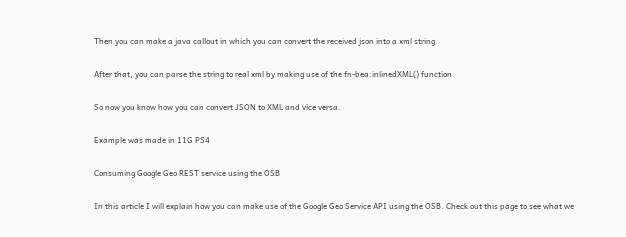Then you can make a java callout in which you can convert the received json into a xml string.

After that, you can parse the string to real xml by making use of the fn-bea:inlinedXML() function.

So now you know how you can convert JSON to XML and vice versa.

Example was made in 11G PS4

Consuming Google Geo REST service using the OSB

In this article I will explain how you can make use of the Google Geo Service API using the OSB. Check out this page to see what we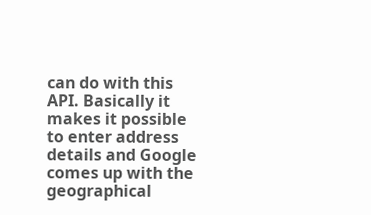can do with this API. Basically it makes it possible to enter address details and Google comes up with the geographical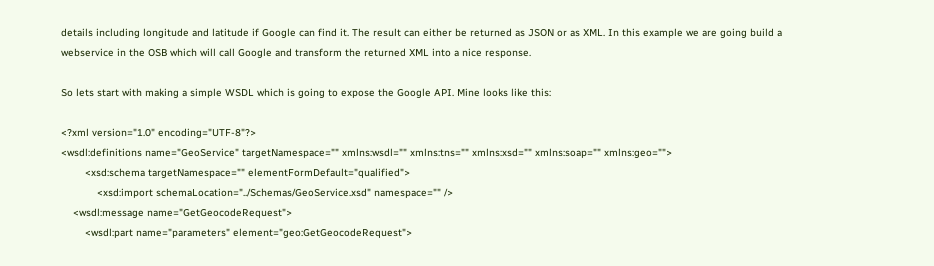details including longitude and latitude if Google can find it. The result can either be returned as JSON or as XML. In this example we are going build a webservice in the OSB which will call Google and transform the returned XML into a nice response.

So lets start with making a simple WSDL which is going to expose the Google API. Mine looks like this:

<?xml version="1.0" encoding="UTF-8"?>
<wsdl:definitions name="GeoService" targetNamespace="" xmlns:wsdl="" xmlns:tns="" xmlns:xsd="" xmlns:soap="" xmlns:geo="">
        <xsd:schema targetNamespace="" elementFormDefault="qualified">
            <xsd:import schemaLocation="../Schemas/GeoService.xsd" namespace="" />
    <wsdl:message name="GetGeocodeRequest">
        <wsdl:part name="parameters" element="geo:GetGeocodeRequest">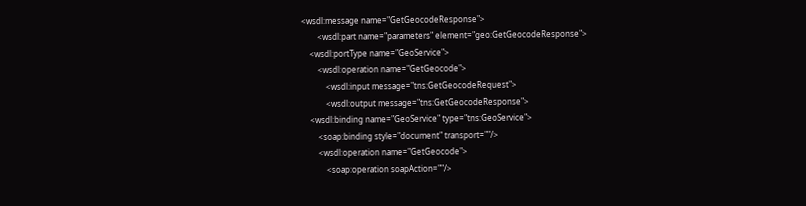<wsdl:message name="GetGeocodeResponse">
        <wsdl:part name="parameters" element="geo:GetGeocodeResponse">
    <wsdl:portType name="GeoService">
        <wsdl:operation name="GetGeocode">
            <wsdl:input message="tns:GetGeocodeRequest">
            <wsdl:output message="tns:GetGeocodeResponse">
    <wsdl:binding name="GeoService" type="tns:GeoService">
        <soap:binding style="document" transport=""/>
        <wsdl:operation name="GetGeocode">
            <soap:operation soapAction=""/>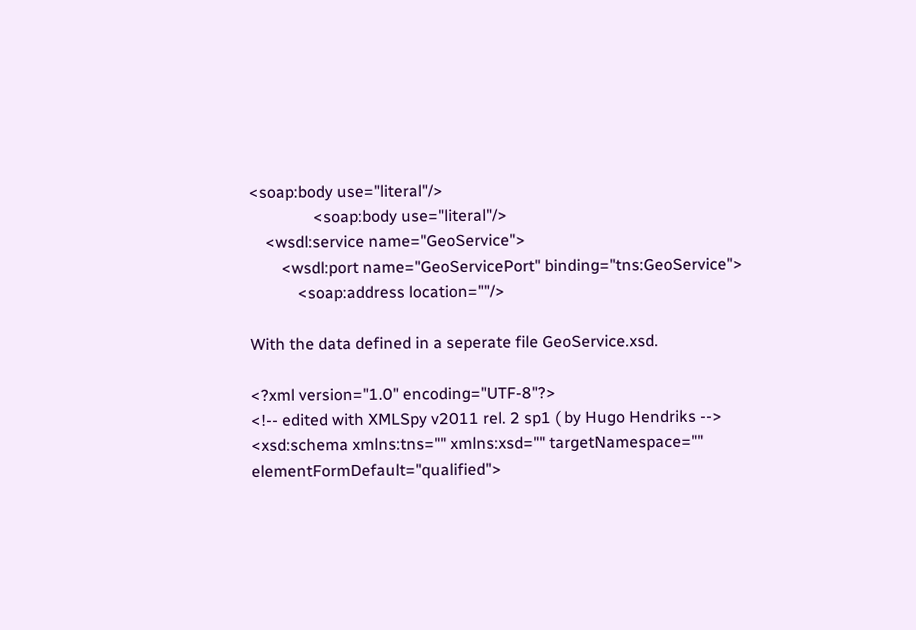<soap:body use="literal"/>
                <soap:body use="literal"/>
    <wsdl:service name="GeoService">
        <wsdl:port name="GeoServicePort" binding="tns:GeoService">
            <soap:address location=""/>

With the data defined in a seperate file GeoService.xsd.

<?xml version="1.0" encoding="UTF-8"?>
<!-- edited with XMLSpy v2011 rel. 2 sp1 ( by Hugo Hendriks -->
<xsd:schema xmlns:tns="" xmlns:xsd="" targetNamespace="" elementFormDefault="qualified">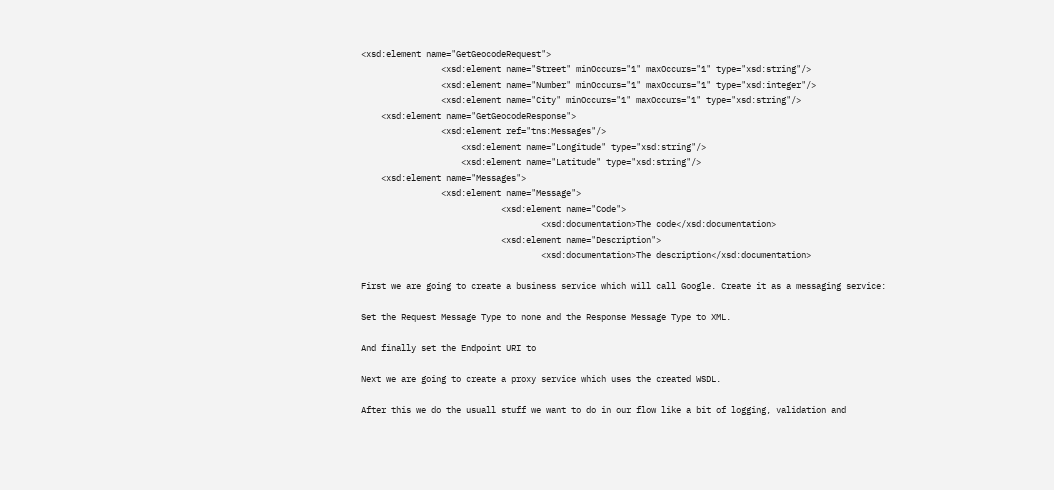<xsd:element name="GetGeocodeRequest">
                <xsd:element name="Street" minOccurs="1" maxOccurs="1" type="xsd:string"/>
                <xsd:element name="Number" minOccurs="1" maxOccurs="1" type="xsd:integer"/>
                <xsd:element name="City" minOccurs="1" maxOccurs="1" type="xsd:string"/>
    <xsd:element name="GetGeocodeResponse">
                <xsd:element ref="tns:Messages"/>
                    <xsd:element name="Longitude" type="xsd:string"/>
                    <xsd:element name="Latitude" type="xsd:string"/>
    <xsd:element name="Messages">
                <xsd:element name="Message">
                            <xsd:element name="Code">
                                    <xsd:documentation>The code</xsd:documentation>
                            <xsd:element name="Description">
                                    <xsd:documentation>The description</xsd:documentation>

First we are going to create a business service which will call Google. Create it as a messaging service:

Set the Request Message Type to none and the Response Message Type to XML.

And finally set the Endpoint URI to

Next we are going to create a proxy service which uses the created WSDL.

After this we do the usuall stuff we want to do in our flow like a bit of logging, validation and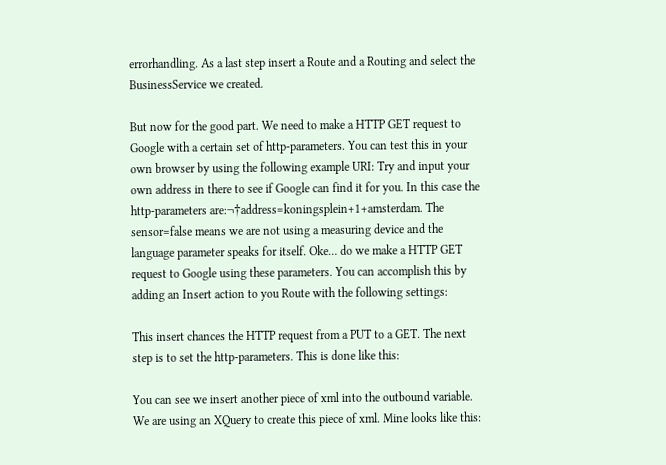errorhandling. As a last step insert a Route and a Routing and select the BusinessService we created.

But now for the good part. We need to make a HTTP GET request to Google with a certain set of http-parameters. You can test this in your own browser by using the following example URI: Try and input your own address in there to see if Google can find it for you. In this case the http-parameters are:¬†address=koningsplein+1+amsterdam. The sensor=false means we are not using a measuring device and the language parameter speaks for itself. Oke… do we make a HTTP GET request to Google using these parameters. You can accomplish this by adding an Insert action to you Route with the following settings:

This insert chances the HTTP request from a PUT to a GET. The next step is to set the http-parameters. This is done like this:

You can see we insert another piece of xml into the outbound variable. We are using an XQuery to create this piece of xml. Mine looks like this: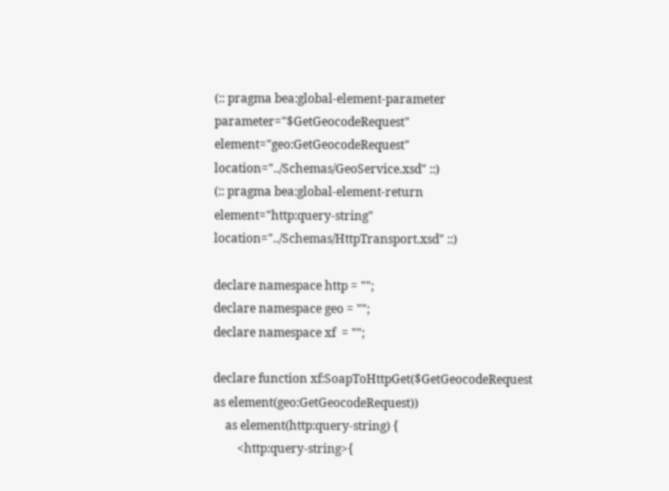(:: pragma bea:global-element-parameter parameter="$GetGeocodeRequest" element="geo:GetGeocodeRequest" location="../Schemas/GeoService.xsd" ::)
(:: pragma bea:global-element-return element="http:query-string" location="../Schemas/HttpTransport.xsd" ::)

declare namespace http = "";
declare namespace geo = "";
declare namespace xf  = "";

declare function xf:SoapToHttpGet($GetGeocodeRequest as element(geo:GetGeocodeRequest))
    as element(http:query-string) {
        <http:query-string>{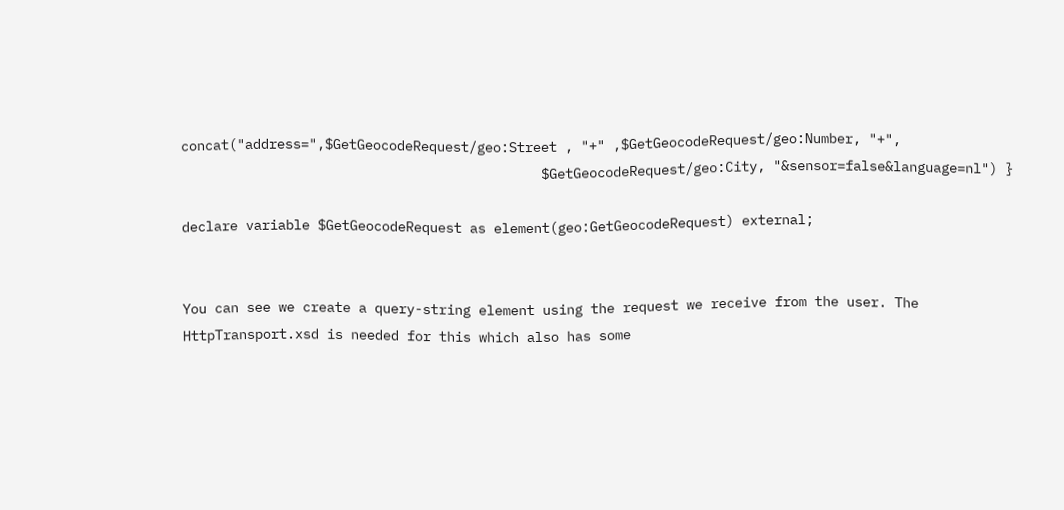concat("address=",$GetGeocodeRequest/geo:Street , "+" ,$GetGeocodeRequest/geo:Number, "+",
                                             $GetGeocodeRequest/geo:City, "&sensor=false&language=nl") }

declare variable $GetGeocodeRequest as element(geo:GetGeocodeRequest) external;


You can see we create a query-string element using the request we receive from the user. The HttpTransport.xsd is needed for this which also has some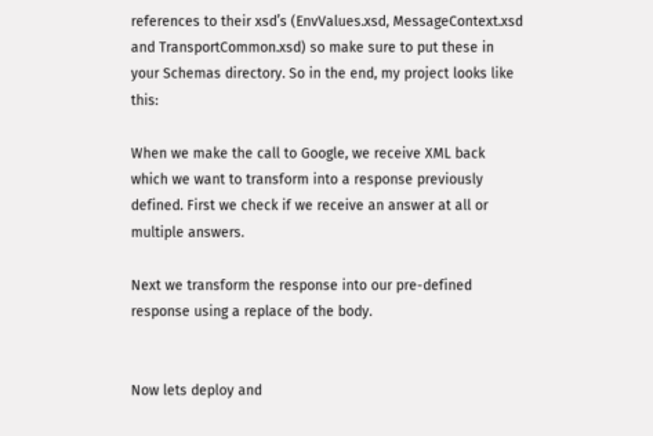references to their xsd’s (EnvValues.xsd, MessageContext.xsd and TransportCommon.xsd) so make sure to put these in your Schemas directory. So in the end, my project looks like this:

When we make the call to Google, we receive XML back which we want to transform into a response previously defined. First we check if we receive an answer at all or multiple answers.

Next we transform the response into our pre-defined response using a replace of the body.


Now lets deploy and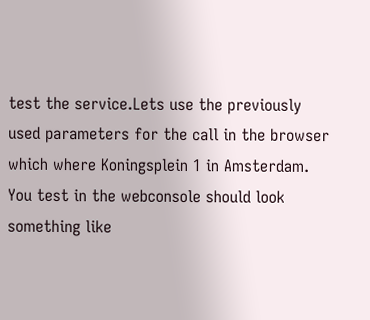test the service.Lets use the previously used parameters for the call in the browser which where Koningsplein 1 in Amsterdam. You test in the webconsole should look something like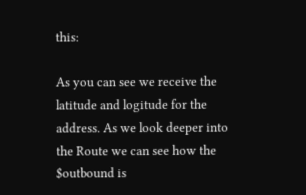this:

As you can see we receive the latitude and logitude for the address. As we look deeper into the Route we can see how the $outbound is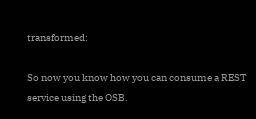transformed:

So now you know how you can consume a REST service using the OSB.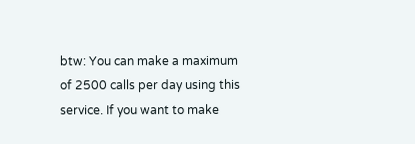btw: You can make a maximum of 2500 calls per day using this service. If you want to make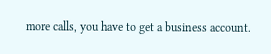more calls, you have to get a business account.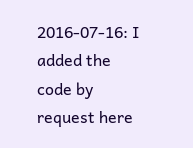2016-07-16: I added the code by request here